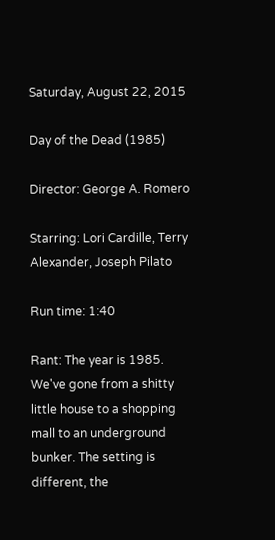Saturday, August 22, 2015

Day of the Dead (1985)

Director: George A. Romero

Starring: Lori Cardille, Terry Alexander, Joseph Pilato

Run time: 1:40

Rant: The year is 1985. We've gone from a shitty little house to a shopping mall to an underground bunker. The setting is different, the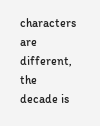characters are different, the decade is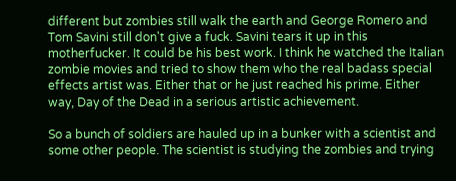different but zombies still walk the earth and George Romero and Tom Savini still don't give a fuck. Savini tears it up in this motherfucker. It could be his best work. I think he watched the Italian zombie movies and tried to show them who the real badass special effects artist was. Either that or he just reached his prime. Either way, Day of the Dead in a serious artistic achievement.

So a bunch of soldiers are hauled up in a bunker with a scientist and some other people. The scientist is studying the zombies and trying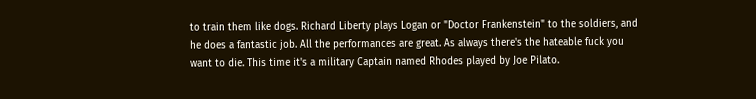to train them like dogs. Richard Liberty plays Logan or "Doctor Frankenstein" to the soldiers, and he does a fantastic job. All the performances are great. As always there's the hateable fuck you want to die. This time it's a military Captain named Rhodes played by Joe Pilato.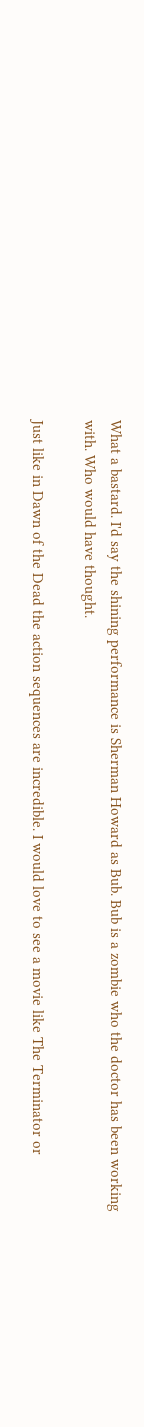What a bastard. I'd say the shining performance is Sherman Howard as Bub. Bub is a zombie who the doctor has been working with. Who would have thought.

Just like in Dawn of the Dead the action sequences are incredible. I would love to see a movie like The Terminator or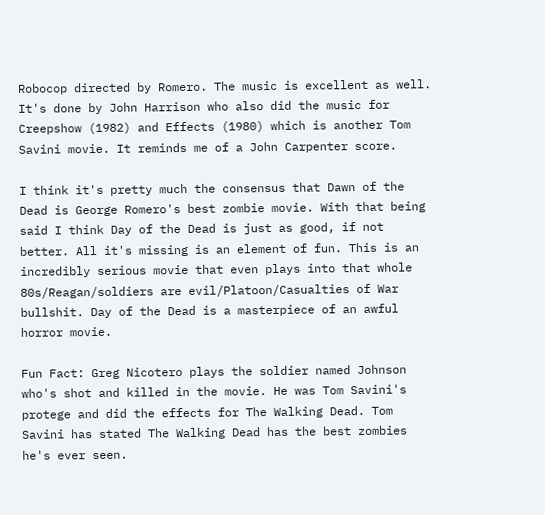Robocop directed by Romero. The music is excellent as well. It's done by John Harrison who also did the music for Creepshow (1982) and Effects (1980) which is another Tom Savini movie. It reminds me of a John Carpenter score.

I think it's pretty much the consensus that Dawn of the Dead is George Romero's best zombie movie. With that being said I think Day of the Dead is just as good, if not better. All it's missing is an element of fun. This is an incredibly serious movie that even plays into that whole 80s/Reagan/soldiers are evil/Platoon/Casualties of War bullshit. Day of the Dead is a masterpiece of an awful horror movie.

Fun Fact: Greg Nicotero plays the soldier named Johnson who's shot and killed in the movie. He was Tom Savini's protege and did the effects for The Walking Dead. Tom Savini has stated The Walking Dead has the best zombies he's ever seen.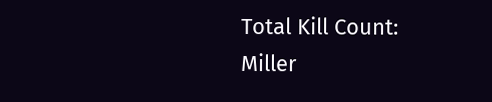Total Kill Count:
Miller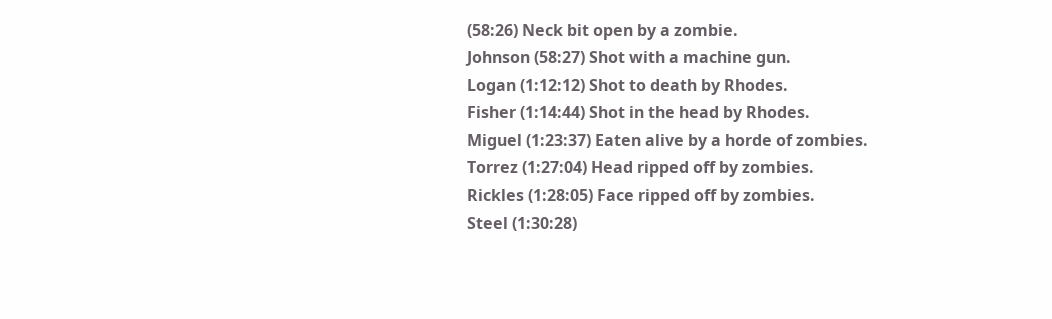(58:26) Neck bit open by a zombie.
Johnson (58:27) Shot with a machine gun.
Logan (1:12:12) Shot to death by Rhodes.
Fisher (1:14:44) Shot in the head by Rhodes.
Miguel (1:23:37) Eaten alive by a horde of zombies.
Torrez (1:27:04) Head ripped off by zombies.
Rickles (1:28:05) Face ripped off by zombies.
Steel (1:30:28)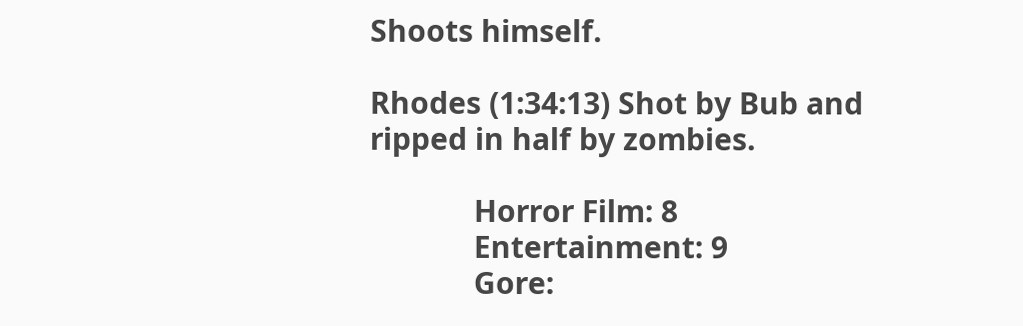Shoots himself.

Rhodes (1:34:13) Shot by Bub and ripped in half by zombies.

             Horror Film: 8
             Entertainment: 9
             Gore: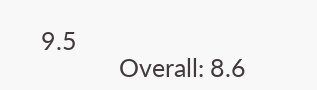9.5
             Overall: 8.6